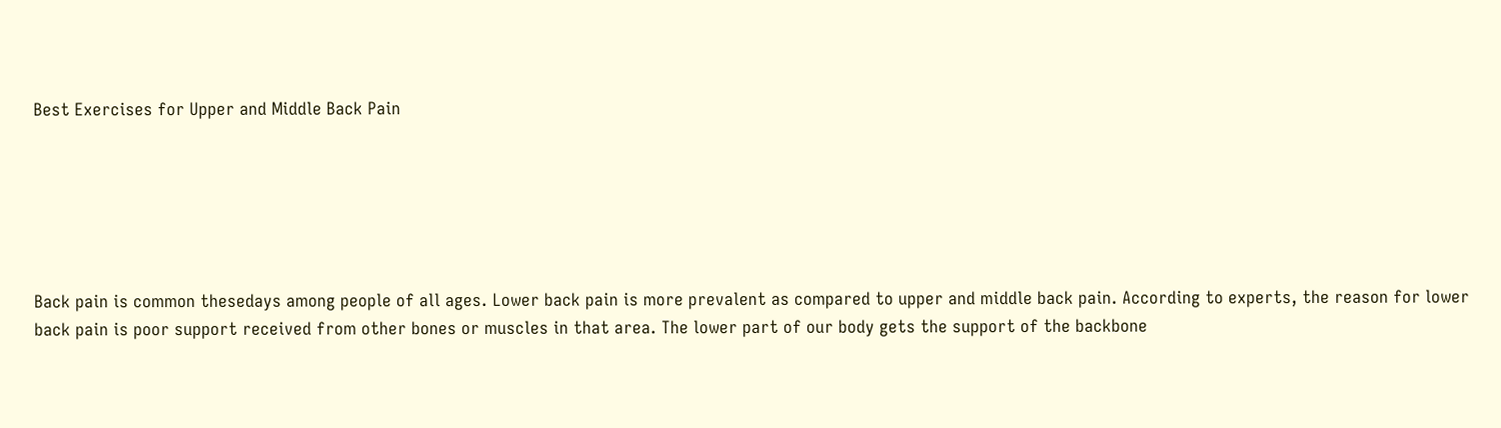Best Exercises for Upper and Middle Back Pain






Back pain is common thesedays among people of all ages. Lower back pain is more prevalent as compared to upper and middle back pain. According to experts, the reason for lower back pain is poor support received from other bones or muscles in that area. The lower part of our body gets the support of the backbone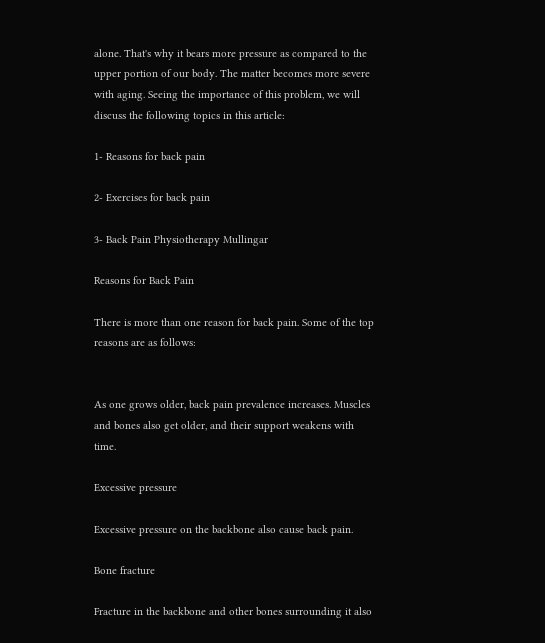alone. That's why it bears more pressure as compared to the upper portion of our body. The matter becomes more severe with aging. Seeing the importance of this problem, we will discuss the following topics in this article:

1- Reasons for back pain

2- Exercises for back pain

3- Back Pain Physiotherapy Mullingar

Reasons for Back Pain

There is more than one reason for back pain. Some of the top reasons are as follows:


As one grows older, back pain prevalence increases. Muscles and bones also get older, and their support weakens with time.

Excessive pressure

Excessive pressure on the backbone also cause back pain.

Bone fracture

Fracture in the backbone and other bones surrounding it also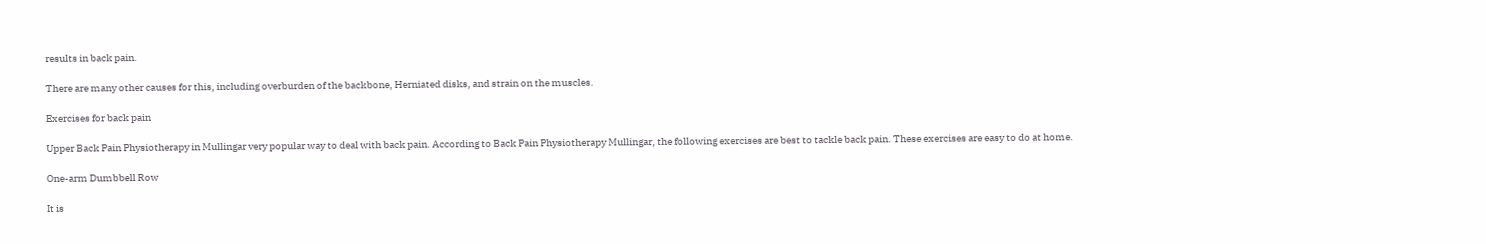results in back pain.

There are many other causes for this, including overburden of the backbone, Herniated disks, and strain on the muscles.

Exercises for back pain

Upper Back Pain Physiotherapy in Mullingar very popular way to deal with back pain. According to Back Pain Physiotherapy Mullingar, the following exercises are best to tackle back pain. These exercises are easy to do at home.

One-arm Dumbbell Row

It is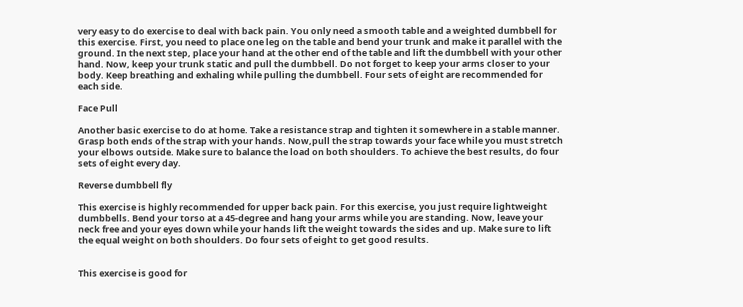very easy to do exercise to deal with back pain. You only need a smooth table and a weighted dumbbell for this exercise. First, you need to place one leg on the table and bend your trunk and make it parallel with the ground. In the next step, place your hand at the other end of the table and lift the dumbbell with your other hand. Now, keep your trunk static and pull the dumbbell. Do not forget to keep your arms closer to your body. Keep breathing and exhaling while pulling the dumbbell. Four sets of eight are recommended for each side.

Face Pull

Another basic exercise to do at home. Take a resistance strap and tighten it somewhere in a stable manner. Grasp both ends of the strap with your hands. Now,pull the strap towards your face while you must stretch your elbows outside. Make sure to balance the load on both shoulders. To achieve the best results, do four sets of eight every day.

Reverse dumbbell fly

This exercise is highly recommended for upper back pain. For this exercise, you just require lightweight dumbbells. Bend your torso at a 45-degree and hang your arms while you are standing. Now, leave your neck free and your eyes down while your hands lift the weight towards the sides and up. Make sure to lift the equal weight on both shoulders. Do four sets of eight to get good results.


This exercise is good for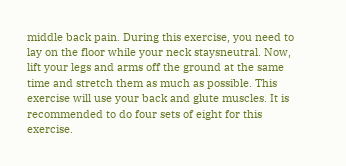middle back pain. During this exercise, you need to lay on the floor while your neck staysneutral. Now, lift your legs and arms off the ground at the same time and stretch them as much as possible. This exercise will use your back and glute muscles. It is recommended to do four sets of eight for this exercise.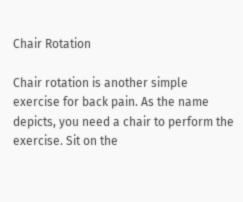Chair Rotation

Chair rotation is another simple exercise for back pain. As the name depicts, you need a chair to perform the exercise. Sit on the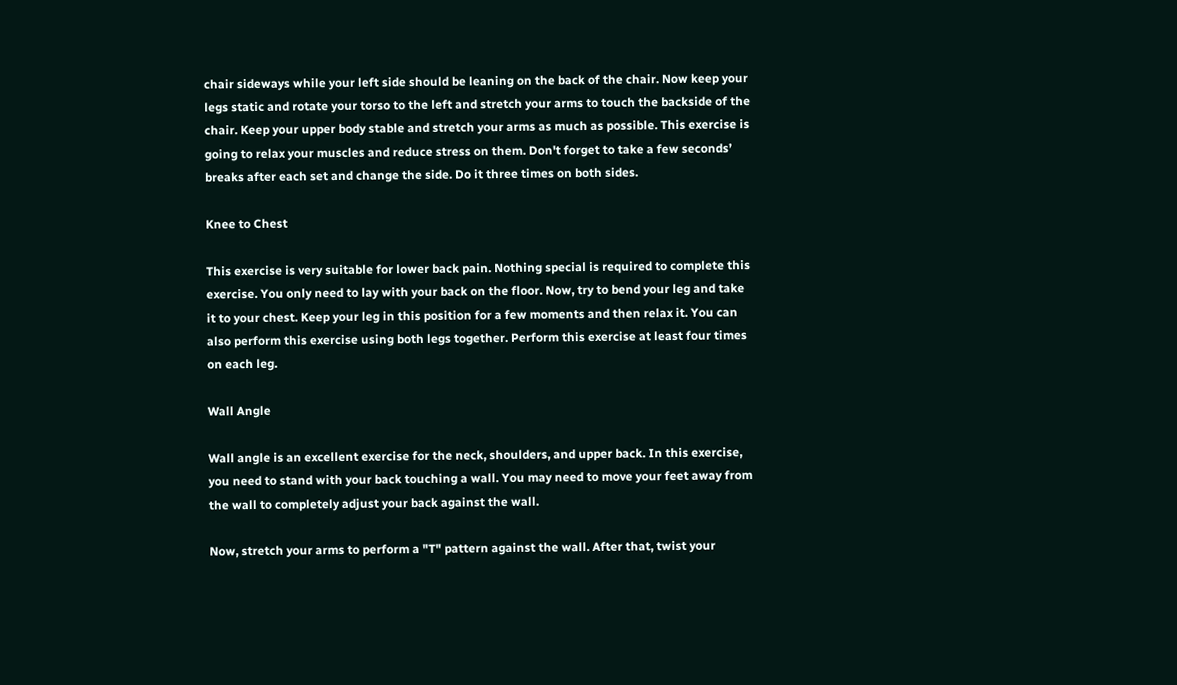chair sideways while your left side should be leaning on the back of the chair. Now keep your legs static and rotate your torso to the left and stretch your arms to touch the backside of the chair. Keep your upper body stable and stretch your arms as much as possible. This exercise is going to relax your muscles and reduce stress on them. Don't forget to take a few seconds’ breaks after each set and change the side. Do it three times on both sides.

Knee to Chest

This exercise is very suitable for lower back pain. Nothing special is required to complete this exercise. You only need to lay with your back on the floor. Now, try to bend your leg and take it to your chest. Keep your leg in this position for a few moments and then relax it. You can also perform this exercise using both legs together. Perform this exercise at least four times on each leg.

Wall Angle

Wall angle is an excellent exercise for the neck, shoulders, and upper back. In this exercise, you need to stand with your back touching a wall. You may need to move your feet away from the wall to completely adjust your back against the wall.

Now, stretch your arms to perform a "T" pattern against the wall. After that, twist your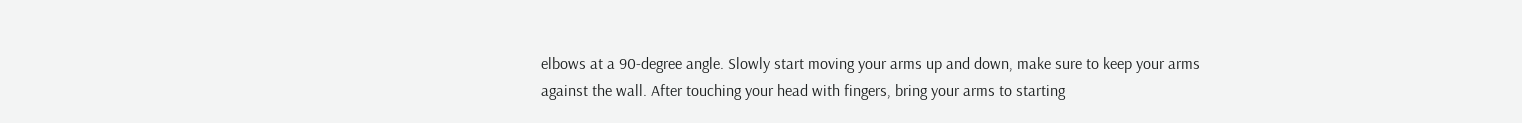elbows at a 90-degree angle. Slowly start moving your arms up and down, make sure to keep your arms against the wall. After touching your head with fingers, bring your arms to starting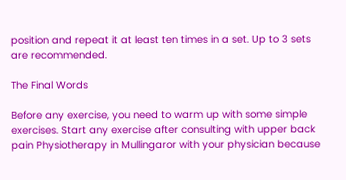position and repeat it at least ten times in a set. Up to 3 sets are recommended.

The Final Words

Before any exercise, you need to warm up with some simple exercises. Start any exercise after consulting with upper back pain Physiotherapy in Mullingaror with your physician because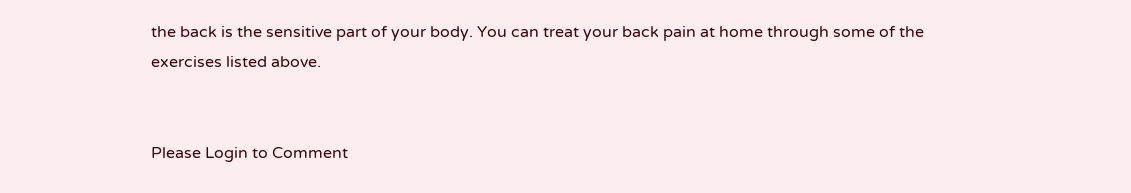the back is the sensitive part of your body. You can treat your back pain at home through some of the exercises listed above.


Please Login to Comment